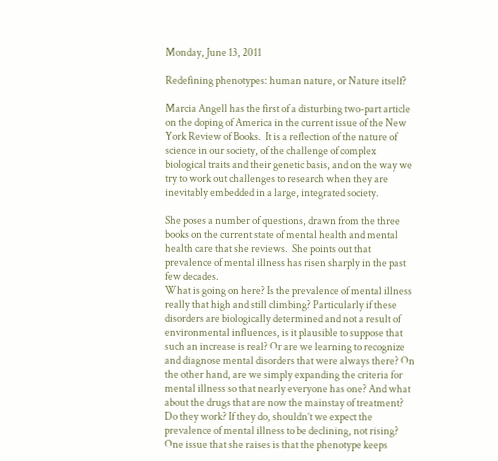Monday, June 13, 2011

Redefining phenotypes: human nature, or Nature itself?

Marcia Angell has the first of a disturbing two-part article on the doping of America in the current issue of the New York Review of Books.  It is a reflection of the nature of science in our society, of the challenge of complex biological traits and their genetic basis, and on the way we try to work out challenges to research when they are inevitably embedded in a large, integrated society.

She poses a number of questions, drawn from the three books on the current state of mental health and mental health care that she reviews.  She points out that prevalence of mental illness has risen sharply in the past few decades.
What is going on here? Is the prevalence of mental illness really that high and still climbing? Particularly if these disorders are biologically determined and not a result of environmental influences, is it plausible to suppose that such an increase is real? Or are we learning to recognize and diagnose mental disorders that were always there? On the other hand, are we simply expanding the criteria for mental illness so that nearly everyone has one? And what about the drugs that are now the mainstay of treatment? Do they work? If they do, shouldn’t we expect the prevalence of mental illness to be declining, not rising?
One issue that she raises is that the phenotype keeps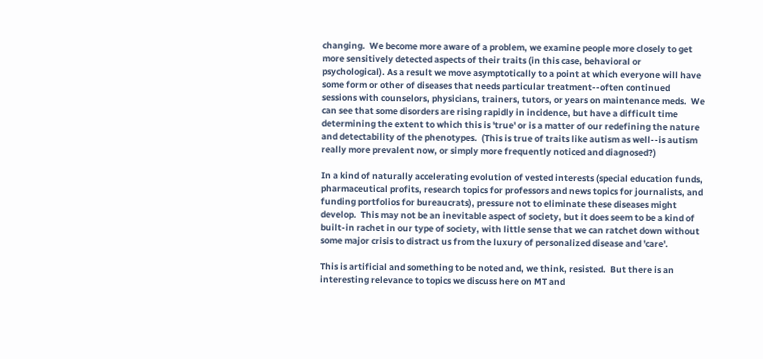changing.  We become more aware of a problem, we examine people more closely to get more sensitively detected aspects of their traits (in this case, behavioral or psychological). As a result we move asymptotically to a point at which everyone will have some form or other of diseases that needs particular treatment--often continued sessions with counselors, physicians, trainers, tutors, or years on maintenance meds.  We can see that some disorders are rising rapidly in incidence, but have a difficult time determining the extent to which this is 'true' or is a matter of our redefining the nature and detectability of the phenotypes.  (This is true of traits like autism as well--is autism really more prevalent now, or simply more frequently noticed and diagnosed?)

In a kind of naturally accelerating evolution of vested interests (special education funds, pharmaceutical profits, research topics for professors and news topics for journalists, and funding portfolios for bureaucrats), pressure not to eliminate these diseases might develop.  This may not be an inevitable aspect of society, but it does seem to be a kind of built-in rachet in our type of society, with little sense that we can ratchet down without some major crisis to distract us from the luxury of personalized disease and 'care'.

This is artificial and something to be noted and, we think, resisted.  But there is an interesting relevance to topics we discuss here on MT and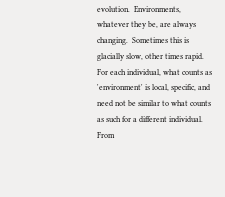evolution.  Environments, whatever they be, are always changing.  Sometimes this is glacially slow, other times rapid.  For each individual, what counts as 'environment' is local, specific, and need not be similar to what counts as such for a different individual.  From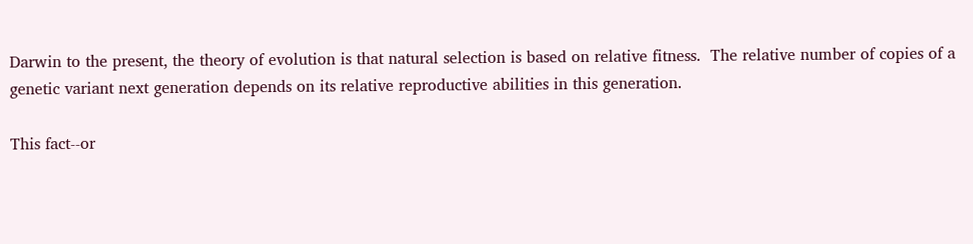Darwin to the present, the theory of evolution is that natural selection is based on relative fitness.  The relative number of copies of a genetic variant next generation depends on its relative reproductive abilities in this generation.

This fact--or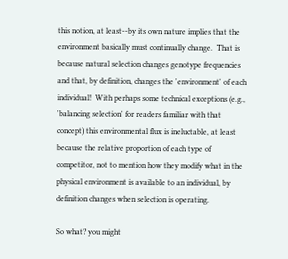this notion, at least--by its own nature implies that the environment basically must continually change.  That is because natural selection changes genotype frequencies and that, by definition, changes the 'environment' of each individual!  With perhaps some technical exceptions (e.g., 'balancing selection' for readers familiar with that concept) this environmental flux is ineluctable, at least because the relative proportion of each type of competitor, not to mention how they modify what in the physical environment is available to an individual, by definition changes when selection is operating.

So what? you might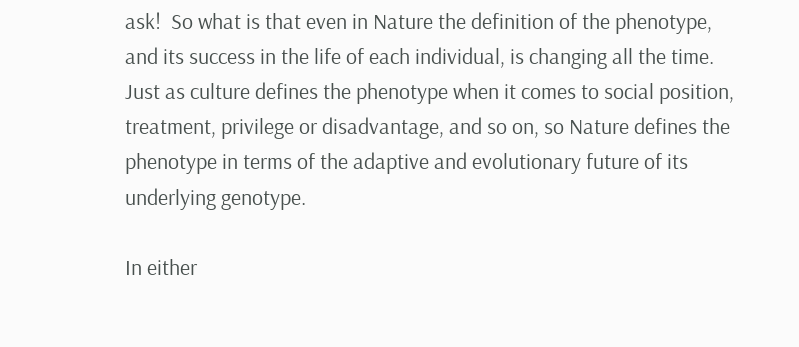ask!  So what is that even in Nature the definition of the phenotype, and its success in the life of each individual, is changing all the time.  Just as culture defines the phenotype when it comes to social position, treatment, privilege or disadvantage, and so on, so Nature defines the phenotype in terms of the adaptive and evolutionary future of its underlying genotype.

In either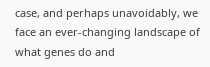case, and perhaps unavoidably, we face an ever-changing landscape of what genes do and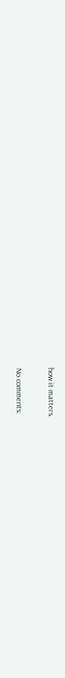how it matters.

No comments: